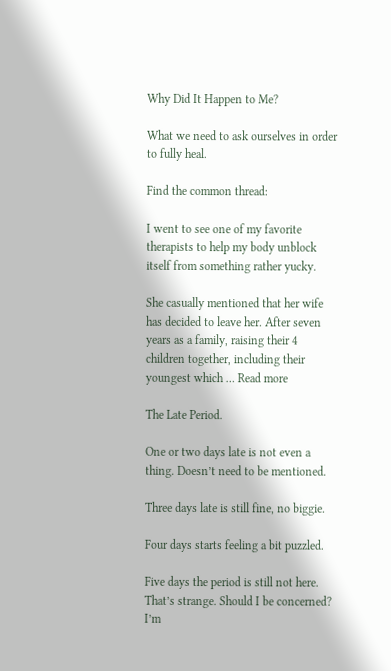Why Did It Happen to Me?

What we need to ask ourselves in order to fully heal.

Find the common thread:

I went to see one of my favorite therapists to help my body unblock itself from something rather yucky.

She casually mentioned that her wife has decided to leave her. After seven years as a family, raising their 4 children together, including their youngest which … Read more

The Late Period.

One or two days late is not even a thing. Doesn’t need to be mentioned.

Three days late is still fine, no biggie.

Four days starts feeling a bit puzzled.

Five days the period is still not here. That’s strange. Should I be concerned? I’m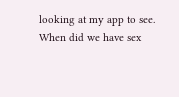looking at my app to see. When did we have sex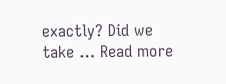exactly? Did we take … Read more